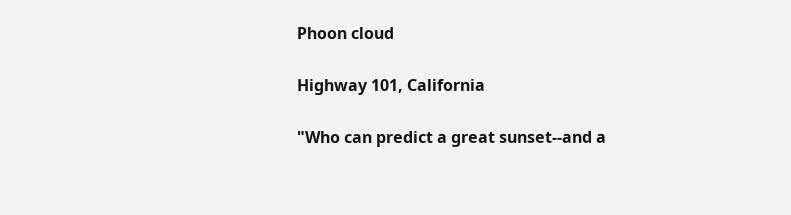Phoon cloud

Highway 101, California

"Who can predict a great sunset--and a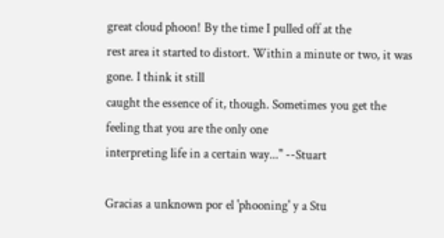great cloud phoon! By the time I pulled off at the
rest area it started to distort. Within a minute or two, it was gone. I think it still
caught the essence of it, though. Sometimes you get the feeling that you are the only one
interpreting life in a certain way..." --Stuart

Gracias a unknown por el 'phooning' y a Stu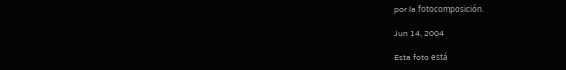por la fotocomposición.

Jun 14, 2004

Esta foto está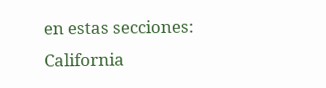en estas secciones:
California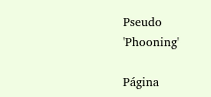Pseudo 'Phooning'

Página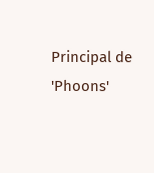Principal de 'Phoons'